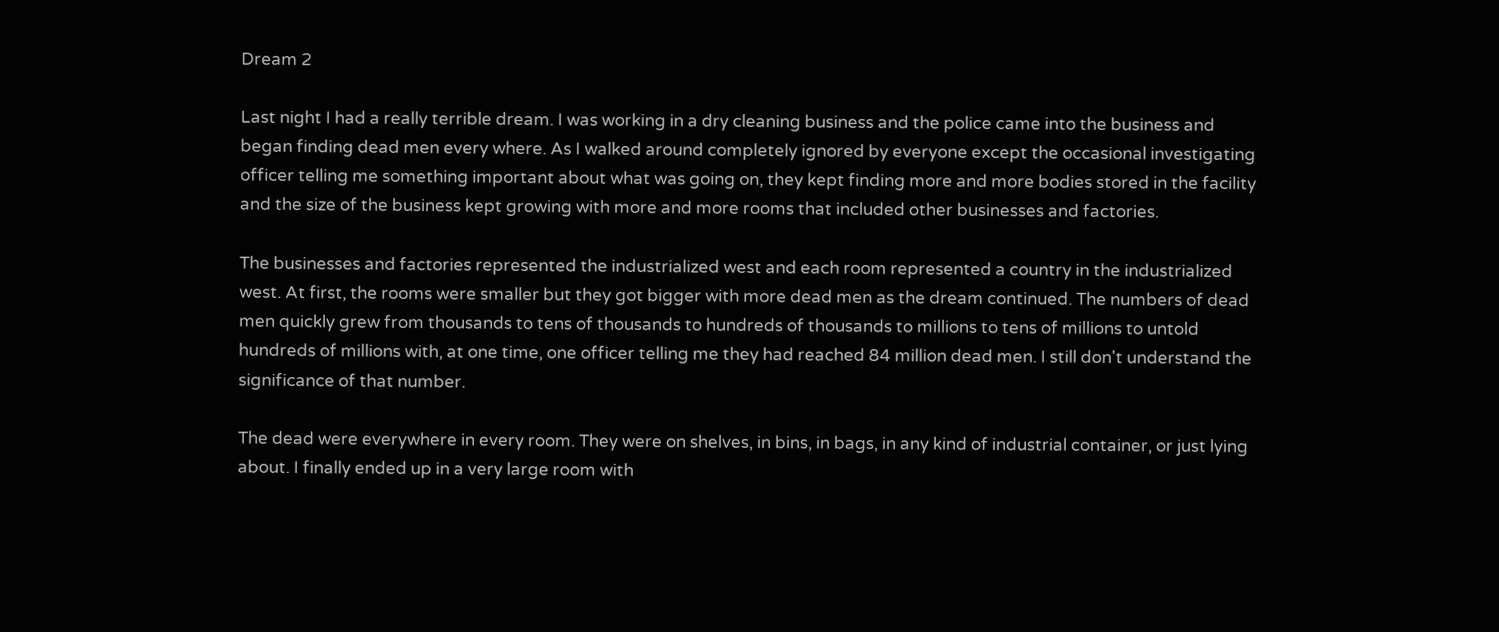Dream 2

Last night I had a really terrible dream. I was working in a dry cleaning business and the police came into the business and began finding dead men every where. As I walked around completely ignored by everyone except the occasional investigating officer telling me something important about what was going on, they kept finding more and more bodies stored in the facility and the size of the business kept growing with more and more rooms that included other businesses and factories.

The businesses and factories represented the industrialized west and each room represented a country in the industrialized west. At first, the rooms were smaller but they got bigger with more dead men as the dream continued. The numbers of dead men quickly grew from thousands to tens of thousands to hundreds of thousands to millions to tens of millions to untold hundreds of millions with, at one time, one officer telling me they had reached 84 million dead men. I still don't understand the significance of that number.

The dead were everywhere in every room. They were on shelves, in bins, in bags, in any kind of industrial container, or just lying about. I finally ended up in a very large room with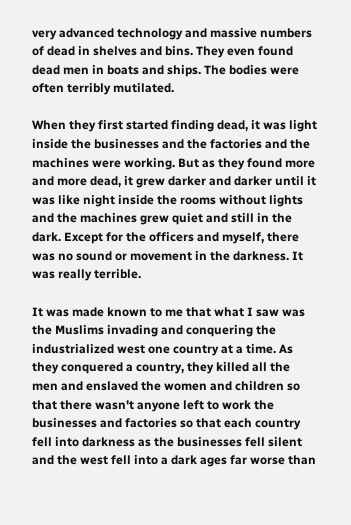very advanced technology and massive numbers of dead in shelves and bins. They even found dead men in boats and ships. The bodies were often terribly mutilated.

When they first started finding dead, it was light inside the businesses and the factories and the machines were working. But as they found more and more dead, it grew darker and darker until it was like night inside the rooms without lights and the machines grew quiet and still in the dark. Except for the officers and myself, there was no sound or movement in the darkness. It was really terrible.

It was made known to me that what I saw was the Muslims invading and conquering the industrialized west one country at a time. As they conquered a country, they killed all the men and enslaved the women and children so that there wasn't anyone left to work the businesses and factories so that each country fell into darkness as the businesses fell silent and the west fell into a dark ages far worse than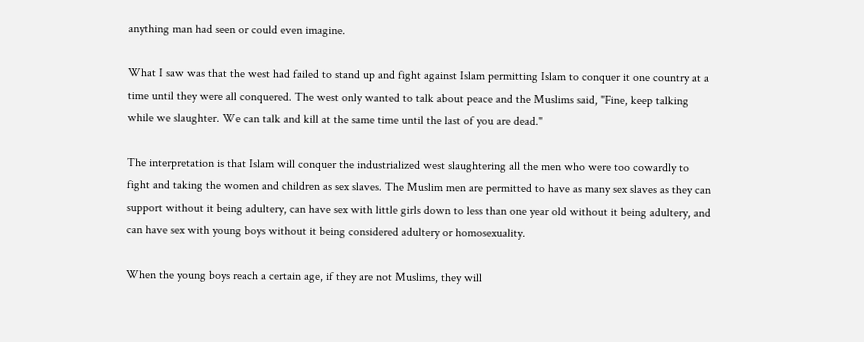anything man had seen or could even imagine.

What I saw was that the west had failed to stand up and fight against Islam permitting Islam to conquer it one country at a time until they were all conquered. The west only wanted to talk about peace and the Muslims said, "Fine, keep talking while we slaughter. We can talk and kill at the same time until the last of you are dead."

The interpretation is that Islam will conquer the industrialized west slaughtering all the men who were too cowardly to fight and taking the women and children as sex slaves. The Muslim men are permitted to have as many sex slaves as they can support without it being adultery, can have sex with little girls down to less than one year old without it being adultery, and can have sex with young boys without it being considered adultery or homosexuality.

When the young boys reach a certain age, if they are not Muslims, they will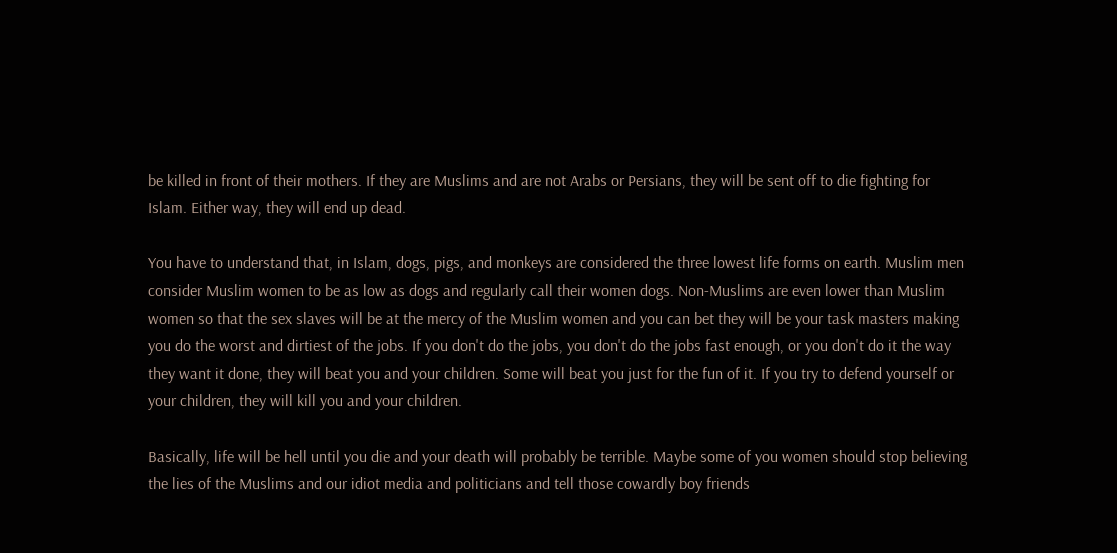be killed in front of their mothers. If they are Muslims and are not Arabs or Persians, they will be sent off to die fighting for Islam. Either way, they will end up dead.

You have to understand that, in Islam, dogs, pigs, and monkeys are considered the three lowest life forms on earth. Muslim men consider Muslim women to be as low as dogs and regularly call their women dogs. Non-Muslims are even lower than Muslim women so that the sex slaves will be at the mercy of the Muslim women and you can bet they will be your task masters making you do the worst and dirtiest of the jobs. If you don't do the jobs, you don't do the jobs fast enough, or you don't do it the way they want it done, they will beat you and your children. Some will beat you just for the fun of it. If you try to defend yourself or your children, they will kill you and your children.

Basically, life will be hell until you die and your death will probably be terrible. Maybe some of you women should stop believing the lies of the Muslims and our idiot media and politicians and tell those cowardly boy friends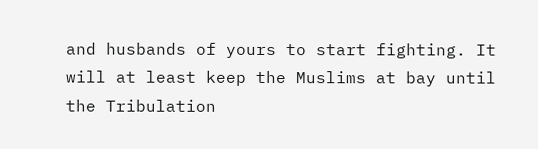and husbands of yours to start fighting. It will at least keep the Muslims at bay until the Tribulation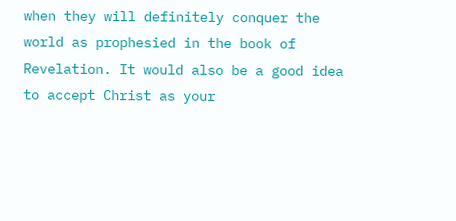when they will definitely conquer the world as prophesied in the book of Revelation. It would also be a good idea to accept Christ as your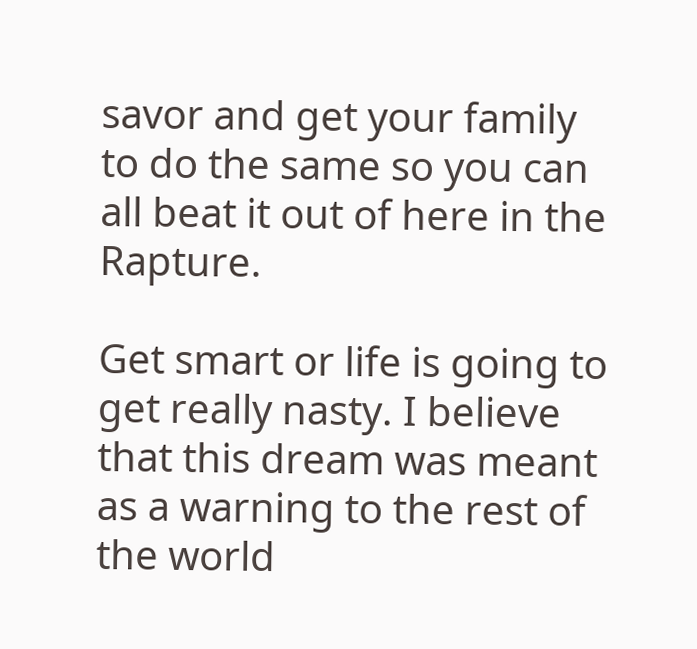savor and get your family to do the same so you can all beat it out of here in the Rapture.

Get smart or life is going to get really nasty. I believe that this dream was meant as a warning to the rest of the world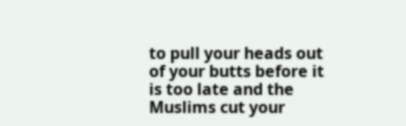to pull your heads out of your butts before it is too late and the Muslims cut your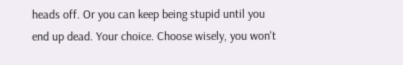heads off. Or you can keep being stupid until you end up dead. Your choice. Choose wisely, you won't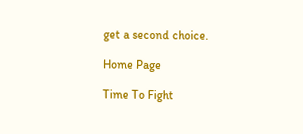get a second choice.

Home Page

Time To Fight